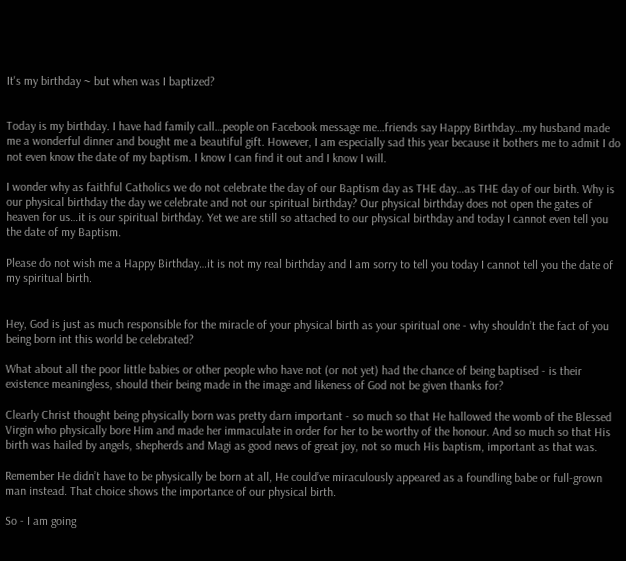It's my birthday ~ but when was I baptized?


Today is my birthday. I have had family call…people on Facebook message me…friends say Happy Birthday…my husband made me a wonderful dinner and bought me a beautiful gift. However, I am especially sad this year because it bothers me to admit I do not even know the date of my baptism. I know I can find it out and I know I will.

I wonder why as faithful Catholics we do not celebrate the day of our Baptism day as THE day…as THE day of our birth. Why is our physical birthday the day we celebrate and not our spiritual birthday? Our physical birthday does not open the gates of heaven for us…it is our spiritual birthday. Yet we are still so attached to our physical birthday and today I cannot even tell you the date of my Baptism.

Please do not wish me a Happy Birthday…it is not my real birthday and I am sorry to tell you today I cannot tell you the date of my spiritual birth.


Hey, God is just as much responsible for the miracle of your physical birth as your spiritual one - why shouldn’t the fact of you being born int this world be celebrated?

What about all the poor little babies or other people who have not (or not yet) had the chance of being baptised - is their existence meaningless, should their being made in the image and likeness of God not be given thanks for?

Clearly Christ thought being physically born was pretty darn important - so much so that He hallowed the womb of the Blessed Virgin who physically bore Him and made her immaculate in order for her to be worthy of the honour. And so much so that His birth was hailed by angels, shepherds and Magi as good news of great joy, not so much His baptism, important as that was.

Remember He didn’t have to be physically be born at all, He could’ve miraculously appeared as a foundling babe or full-grown man instead. That choice shows the importance of our physical birth.

So - I am going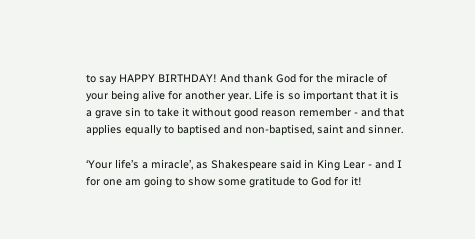to say HAPPY BIRTHDAY! And thank God for the miracle of your being alive for another year. Life is so important that it is a grave sin to take it without good reason remember - and that applies equally to baptised and non-baptised, saint and sinner.

‘Your life’s a miracle’, as Shakespeare said in King Lear - and I for one am going to show some gratitude to God for it!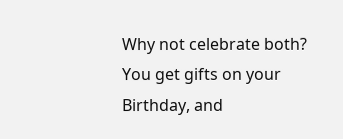Why not celebrate both? You get gifts on your Birthday, and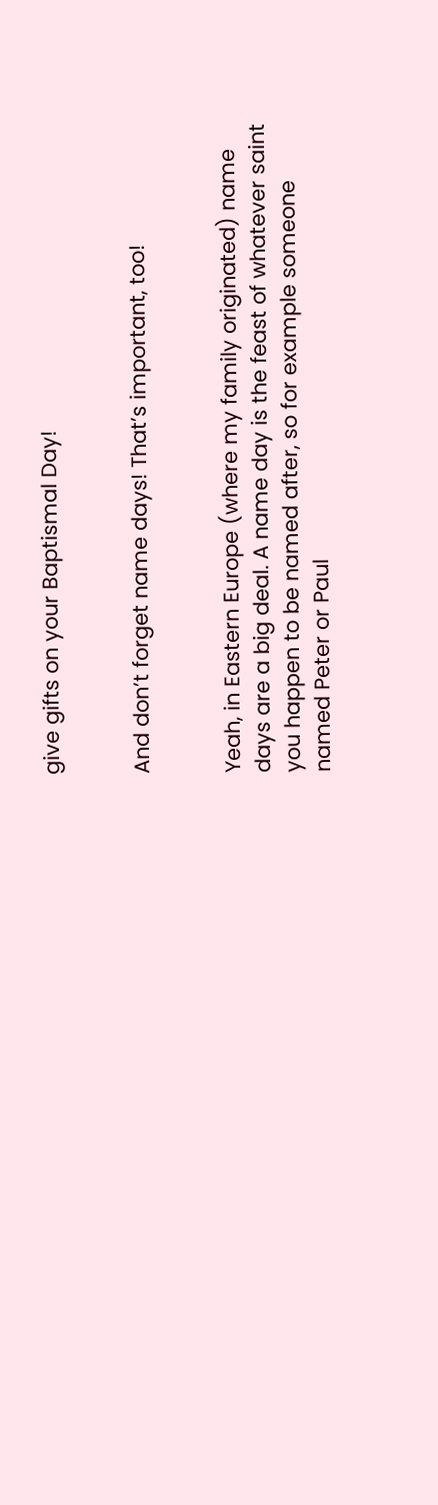give gifts on your Baptismal Day!


And don’t forget name days! That’s important, too!


Yeah, in Eastern Europe (where my family originated) name days are a big deal. A name day is the feast of whatever saint you happen to be named after, so for example someone named Peter or Paul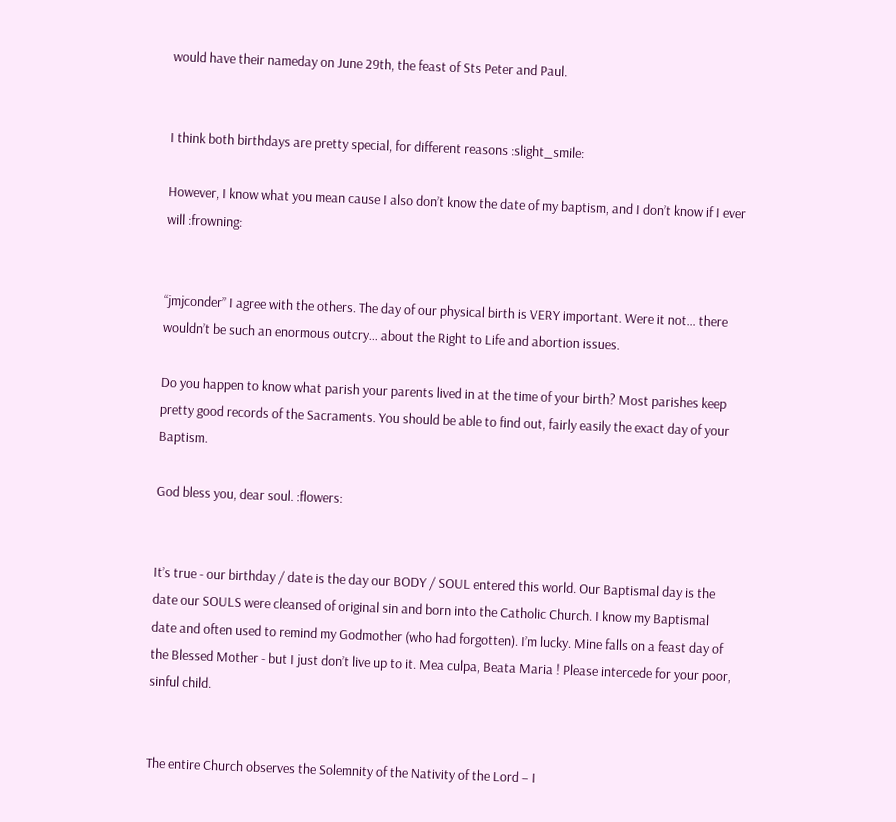would have their nameday on June 29th, the feast of Sts Peter and Paul.


I think both birthdays are pretty special, for different reasons :slight_smile:

However, I know what you mean cause I also don’t know the date of my baptism, and I don’t know if I ever will :frowning:


“jmjconder” I agree with the others. The day of our physical birth is VERY important. Were it not… there wouldn’t be such an enormous outcry… about the Right to Life and abortion issues.

Do you happen to know what parish your parents lived in at the time of your birth? Most parishes keep pretty good records of the Sacraments. You should be able to find out, fairly easily the exact day of your Baptism.

God bless you, dear soul. :flowers:


It’s true - our birthday / date is the day our BODY / SOUL entered this world. Our Baptismal day is the date our SOULS were cleansed of original sin and born into the Catholic Church. I know my Baptismal date and often used to remind my Godmother (who had forgotten). I’m lucky. Mine falls on a feast day of the Blessed Mother - but I just don’t live up to it. Mea culpa, Beata Maria ! Please intercede for your poor, sinful child.


The entire Church observes the Solemnity of the Nativity of the Lord – I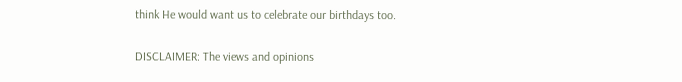think He would want us to celebrate our birthdays too.


DISCLAIMER: The views and opinions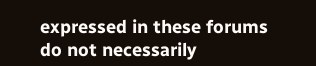expressed in these forums do not necessarily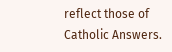reflect those of Catholic Answers.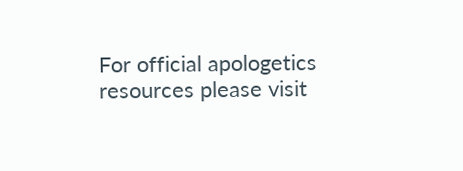For official apologetics resources please visit